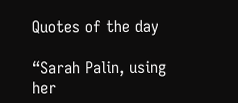Quotes of the day

“Sarah Palin, using her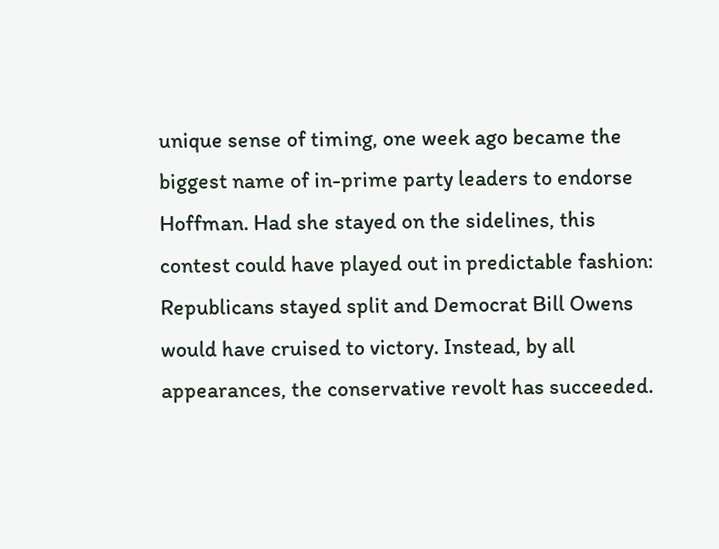unique sense of timing, one week ago became the biggest name of in-prime party leaders to endorse Hoffman. Had she stayed on the sidelines, this contest could have played out in predictable fashion: Republicans stayed split and Democrat Bill Owens would have cruised to victory. Instead, by all appearances, the conservative revolt has succeeded.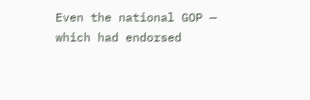Even the national GOP — which had endorsed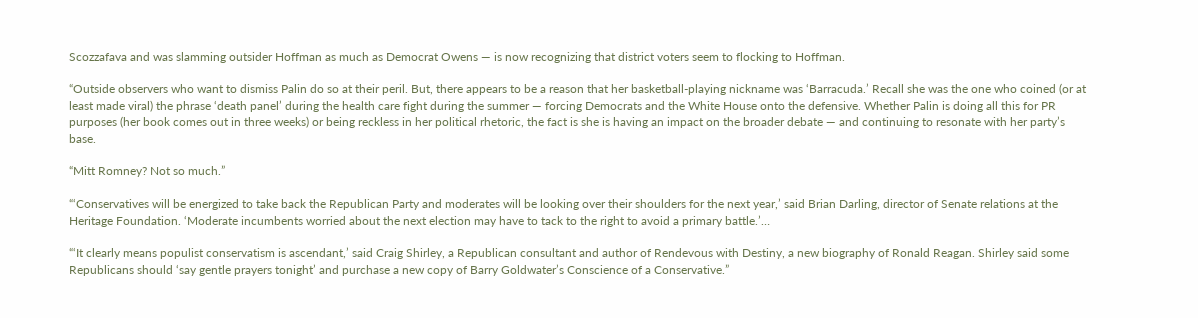Scozzafava and was slamming outsider Hoffman as much as Democrat Owens — is now recognizing that district voters seem to flocking to Hoffman.

“Outside observers who want to dismiss Palin do so at their peril. But, there appears to be a reason that her basketball-playing nickname was ‘Barracuda.’ Recall she was the one who coined (or at least made viral) the phrase ‘death panel’ during the health care fight during the summer — forcing Democrats and the White House onto the defensive. Whether Palin is doing all this for PR purposes (her book comes out in three weeks) or being reckless in her political rhetoric, the fact is she is having an impact on the broader debate — and continuing to resonate with her party’s base.

“Mitt Romney? Not so much.”

“‘Conservatives will be energized to take back the Republican Party and moderates will be looking over their shoulders for the next year,’ said Brian Darling, director of Senate relations at the Heritage Foundation. ‘Moderate incumbents worried about the next election may have to tack to the right to avoid a primary battle.’…

“‘It clearly means populist conservatism is ascendant,’ said Craig Shirley, a Republican consultant and author of Rendevous with Destiny, a new biography of Ronald Reagan. Shirley said some Republicans should ‘say gentle prayers tonight’ and purchase a new copy of Barry Goldwater’s Conscience of a Conservative.”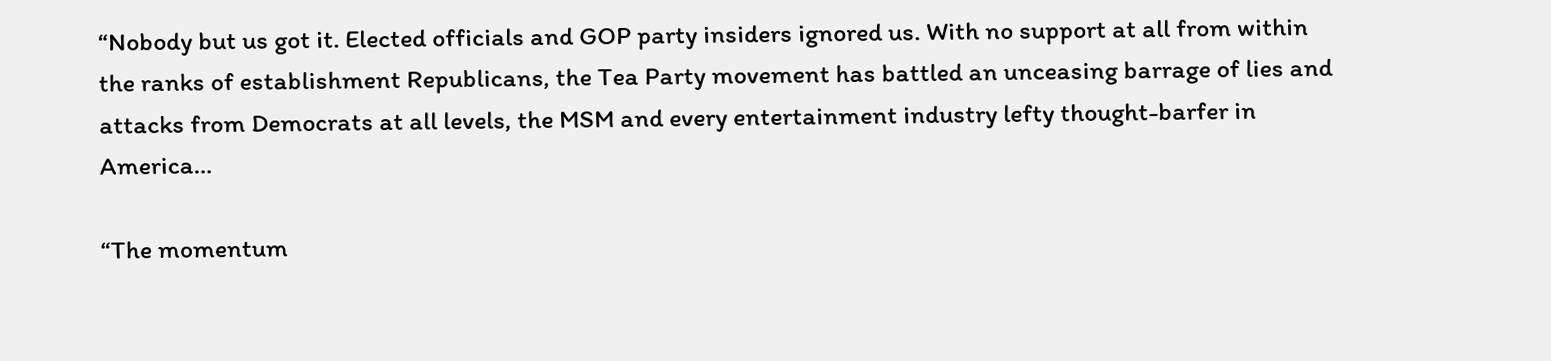“Nobody but us got it. Elected officials and GOP party insiders ignored us. With no support at all from within the ranks of establishment Republicans, the Tea Party movement has battled an unceasing barrage of lies and attacks from Democrats at all levels, the MSM and every entertainment industry lefty thought-barfer in America…

“The momentum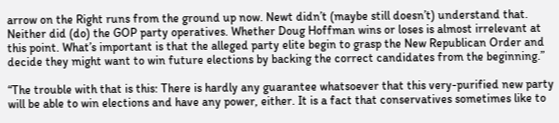arrow on the Right runs from the ground up now. Newt didn’t (maybe still doesn’t) understand that. Neither did (do) the GOP party operatives. Whether Doug Hoffman wins or loses is almost irrelevant at this point. What’s important is that the alleged party elite begin to grasp the New Republican Order and decide they might want to win future elections by backing the correct candidates from the beginning.”

“The trouble with that is this: There is hardly any guarantee whatsoever that this very-purified new party will be able to win elections and have any power, either. It is a fact that conservatives sometimes like to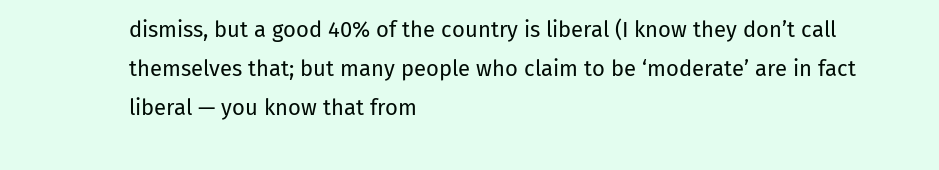dismiss, but a good 40% of the country is liberal (I know they don’t call themselves that; but many people who claim to be ‘moderate’ are in fact liberal — you know that from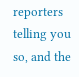reporters telling you so, and the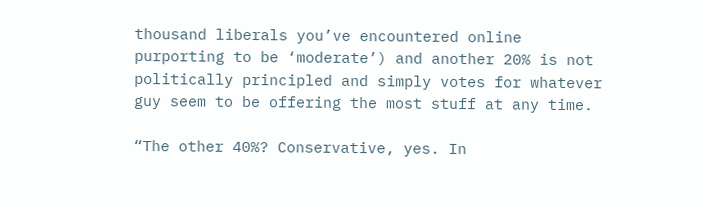thousand liberals you’ve encountered online purporting to be ‘moderate’) and another 20% is not politically principled and simply votes for whatever guy seem to be offering the most stuff at any time.

“The other 40%? Conservative, yes. In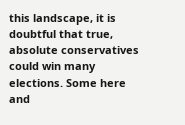this landscape, it is doubtful that true, absolute conservatives could win many elections. Some here and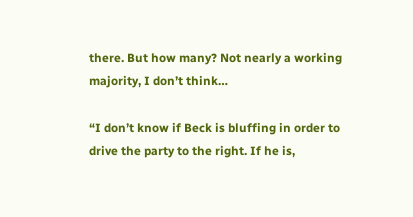there. But how many? Not nearly a working majority, I don’t think…

“I don’t know if Beck is bluffing in order to drive the party to the right. If he is,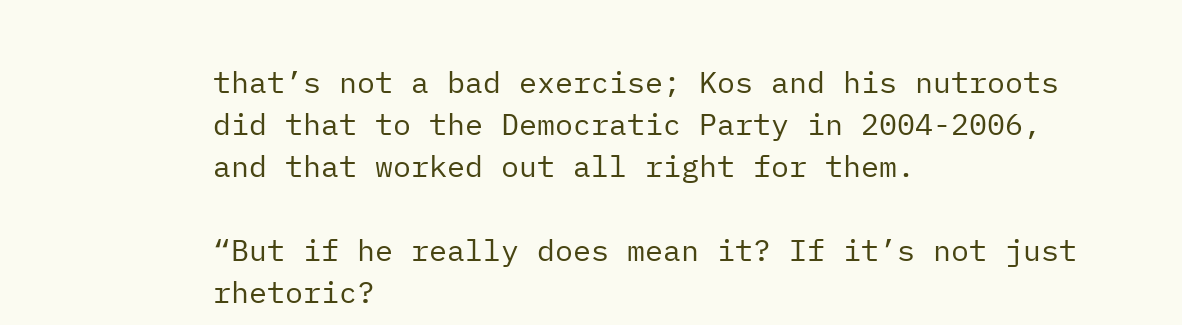that’s not a bad exercise; Kos and his nutroots did that to the Democratic Party in 2004-2006, and that worked out all right for them.

“But if he really does mean it? If it’s not just rhetoric?